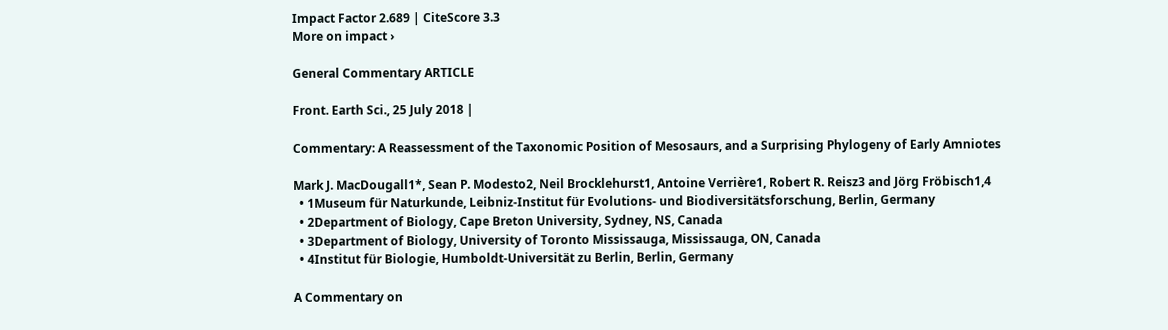Impact Factor 2.689 | CiteScore 3.3
More on impact ›

General Commentary ARTICLE

Front. Earth Sci., 25 July 2018 |

Commentary: A Reassessment of the Taxonomic Position of Mesosaurs, and a Surprising Phylogeny of Early Amniotes

Mark J. MacDougall1*, Sean P. Modesto2, Neil Brocklehurst1, Antoine Verrière1, Robert R. Reisz3 and Jörg Fröbisch1,4
  • 1Museum für Naturkunde, Leibniz-Institut für Evolutions- und Biodiversitätsforschung, Berlin, Germany
  • 2Department of Biology, Cape Breton University, Sydney, NS, Canada
  • 3Department of Biology, University of Toronto Mississauga, Mississauga, ON, Canada
  • 4Institut für Biologie, Humboldt-Universität zu Berlin, Berlin, Germany

A Commentary on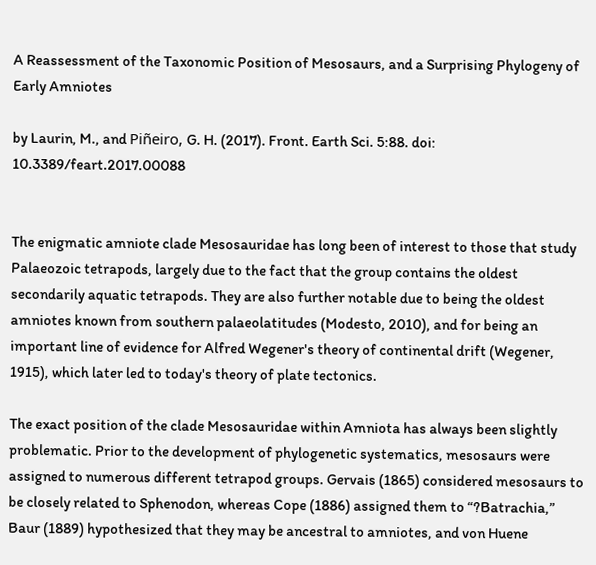A Reassessment of the Taxonomic Position of Mesosaurs, and a Surprising Phylogeny of Early Amniotes

by Laurin, M., and Piñeiro, G. H. (2017). Front. Earth Sci. 5:88. doi: 10.3389/feart.2017.00088


The enigmatic amniote clade Mesosauridae has long been of interest to those that study Palaeozoic tetrapods, largely due to the fact that the group contains the oldest secondarily aquatic tetrapods. They are also further notable due to being the oldest amniotes known from southern palaeolatitudes (Modesto, 2010), and for being an important line of evidence for Alfred Wegener's theory of continental drift (Wegener, 1915), which later led to today's theory of plate tectonics.

The exact position of the clade Mesosauridae within Amniota has always been slightly problematic. Prior to the development of phylogenetic systematics, mesosaurs were assigned to numerous different tetrapod groups. Gervais (1865) considered mesosaurs to be closely related to Sphenodon, whereas Cope (1886) assigned them to “?Batrachia,” Baur (1889) hypothesized that they may be ancestral to amniotes, and von Huene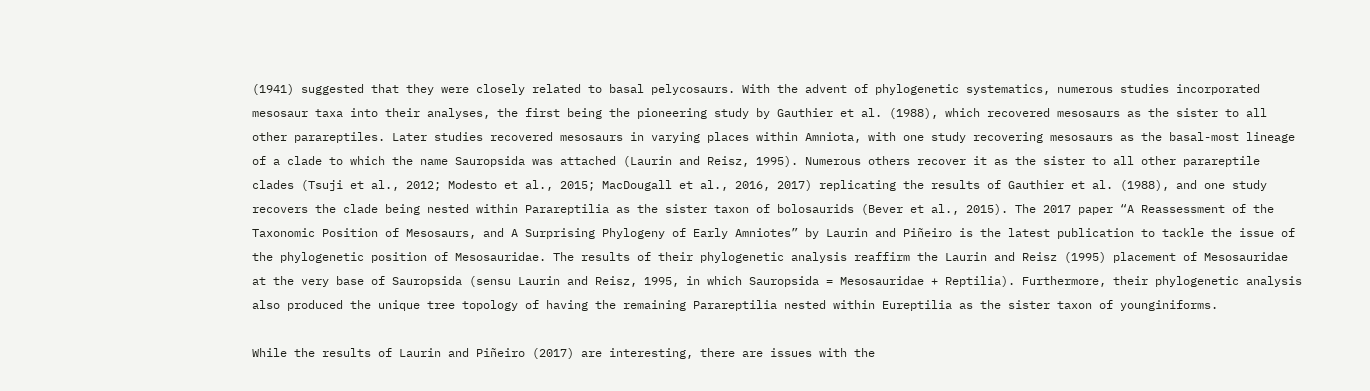(1941) suggested that they were closely related to basal pelycosaurs. With the advent of phylogenetic systematics, numerous studies incorporated mesosaur taxa into their analyses, the first being the pioneering study by Gauthier et al. (1988), which recovered mesosaurs as the sister to all other parareptiles. Later studies recovered mesosaurs in varying places within Amniota, with one study recovering mesosaurs as the basal-most lineage of a clade to which the name Sauropsida was attached (Laurin and Reisz, 1995). Numerous others recover it as the sister to all other parareptile clades (Tsuji et al., 2012; Modesto et al., 2015; MacDougall et al., 2016, 2017) replicating the results of Gauthier et al. (1988), and one study recovers the clade being nested within Parareptilia as the sister taxon of bolosaurids (Bever et al., 2015). The 2017 paper “A Reassessment of the Taxonomic Position of Mesosaurs, and A Surprising Phylogeny of Early Amniotes” by Laurin and Piñeiro is the latest publication to tackle the issue of the phylogenetic position of Mesosauridae. The results of their phylogenetic analysis reaffirm the Laurin and Reisz (1995) placement of Mesosauridae at the very base of Sauropsida (sensu Laurin and Reisz, 1995, in which Sauropsida = Mesosauridae + Reptilia). Furthermore, their phylogenetic analysis also produced the unique tree topology of having the remaining Parareptilia nested within Eureptilia as the sister taxon of younginiforms.

While the results of Laurin and Piñeiro (2017) are interesting, there are issues with the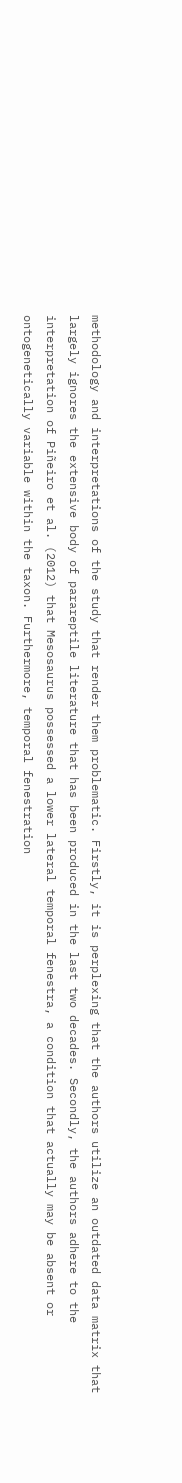methodology and interpretations of the study that render them problematic. Firstly, it is perplexing that the authors utilize an outdated data matrix that largely ignores the extensive body of parareptile literature that has been produced in the last two decades. Secondly, the authors adhere to the interpretation of Piñeiro et al. (2012) that Mesosaurus possessed a lower lateral temporal fenestra, a condition that actually may be absent or ontogenetically variable within the taxon. Furthermore, temporal fenestration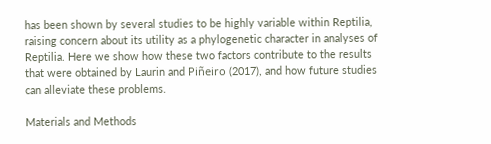has been shown by several studies to be highly variable within Reptilia, raising concern about its utility as a phylogenetic character in analyses of Reptilia. Here we show how these two factors contribute to the results that were obtained by Laurin and Piñeiro (2017), and how future studies can alleviate these problems.

Materials and Methods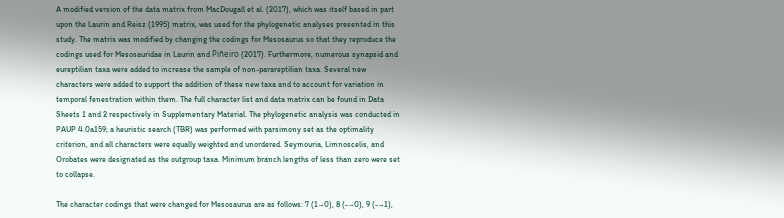A modified version of the data matrix from MacDougall et al. (2017), which was itself based in part upon the Laurin and Reisz (1995) matrix, was used for the phylogenetic analyses presented in this study. The matrix was modified by changing the codings for Mesosaurus so that they reproduce the codings used for Mesosauridae in Laurin and Piñeiro (2017). Furthermore, numerous synapsid and eureptilian taxa were added to increase the sample of non-parareptilian taxa. Several new characters were added to support the addition of these new taxa and to account for variation in temporal fenestration within them. The full character list and data matrix can be found in Data Sheets 1 and 2 respectively in Supplementary Material. The phylogenetic analysis was conducted in PAUP 4.0a159; a heuristic search (TBR) was performed with parsimony set as the optimality criterion, and all characters were equally weighted and unordered. Seymouria, Limnoscelis, and Orobates were designated as the outgroup taxa. Minimum branch lengths of less than zero were set to collapse.

The character codings that were changed for Mesosaurus are as follows: 7 (1→0), 8 (-→0), 9 (-→1),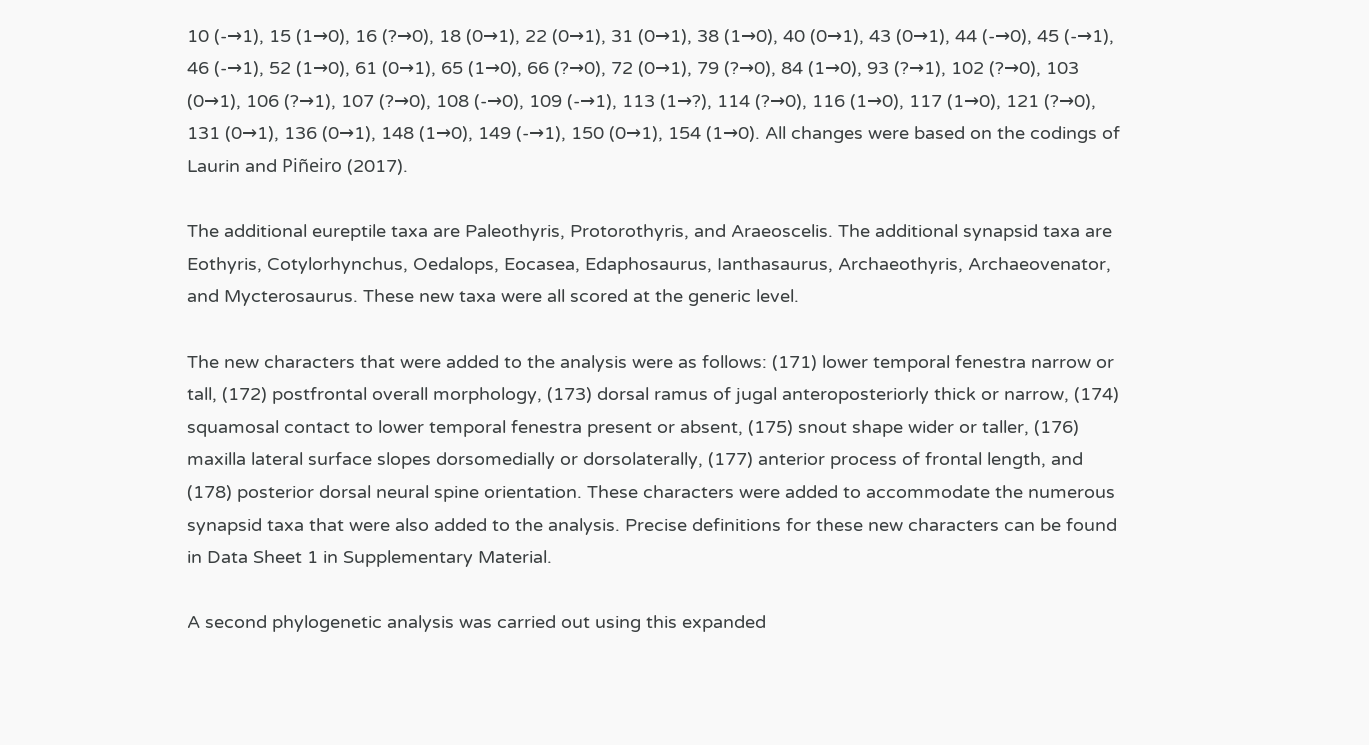10 (-→1), 15 (1→0), 16 (?→0), 18 (0→1), 22 (0→1), 31 (0→1), 38 (1→0), 40 (0→1), 43 (0→1), 44 (-→0), 45 (-→1), 46 (-→1), 52 (1→0), 61 (0→1), 65 (1→0), 66 (?→0), 72 (0→1), 79 (?→0), 84 (1→0), 93 (?→1), 102 (?→0), 103 (0→1), 106 (?→1), 107 (?→0), 108 (-→0), 109 (-→1), 113 (1→?), 114 (?→0), 116 (1→0), 117 (1→0), 121 (?→0), 131 (0→1), 136 (0→1), 148 (1→0), 149 (-→1), 150 (0→1), 154 (1→0). All changes were based on the codings of Laurin and Piñeiro (2017).

The additional eureptile taxa are Paleothyris, Protorothyris, and Araeoscelis. The additional synapsid taxa are Eothyris, Cotylorhynchus, Oedalops, Eocasea, Edaphosaurus, Ianthasaurus, Archaeothyris, Archaeovenator, and Mycterosaurus. These new taxa were all scored at the generic level.

The new characters that were added to the analysis were as follows: (171) lower temporal fenestra narrow or tall, (172) postfrontal overall morphology, (173) dorsal ramus of jugal anteroposteriorly thick or narrow, (174) squamosal contact to lower temporal fenestra present or absent, (175) snout shape wider or taller, (176) maxilla lateral surface slopes dorsomedially or dorsolaterally, (177) anterior process of frontal length, and (178) posterior dorsal neural spine orientation. These characters were added to accommodate the numerous synapsid taxa that were also added to the analysis. Precise definitions for these new characters can be found in Data Sheet 1 in Supplementary Material.

A second phylogenetic analysis was carried out using this expanded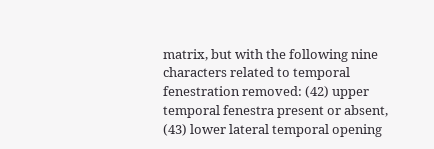matrix, but with the following nine characters related to temporal fenestration removed: (42) upper temporal fenestra present or absent, (43) lower lateral temporal opening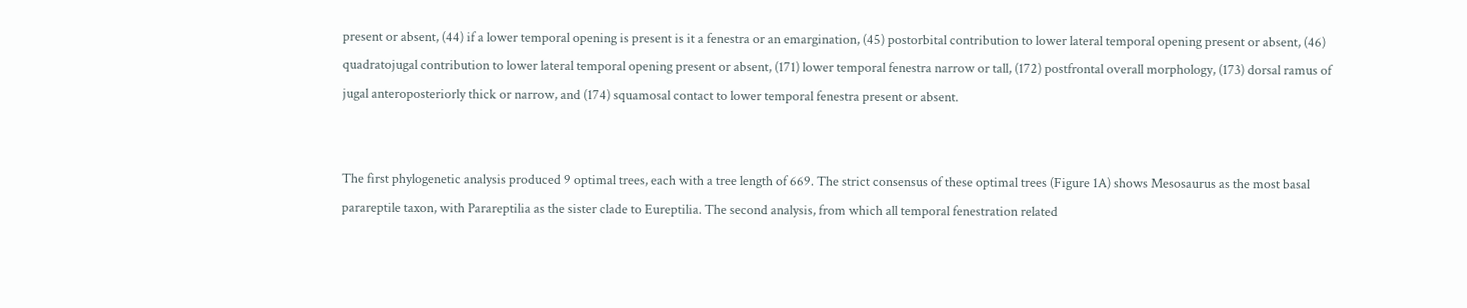present or absent, (44) if a lower temporal opening is present is it a fenestra or an emargination, (45) postorbital contribution to lower lateral temporal opening present or absent, (46) quadratojugal contribution to lower lateral temporal opening present or absent, (171) lower temporal fenestra narrow or tall, (172) postfrontal overall morphology, (173) dorsal ramus of jugal anteroposteriorly thick or narrow, and (174) squamosal contact to lower temporal fenestra present or absent.


The first phylogenetic analysis produced 9 optimal trees, each with a tree length of 669. The strict consensus of these optimal trees (Figure 1A) shows Mesosaurus as the most basal parareptile taxon, with Parareptilia as the sister clade to Eureptilia. The second analysis, from which all temporal fenestration related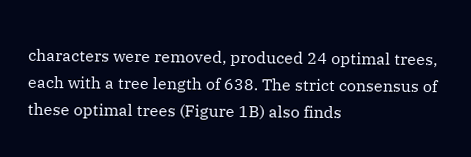characters were removed, produced 24 optimal trees, each with a tree length of 638. The strict consensus of these optimal trees (Figure 1B) also finds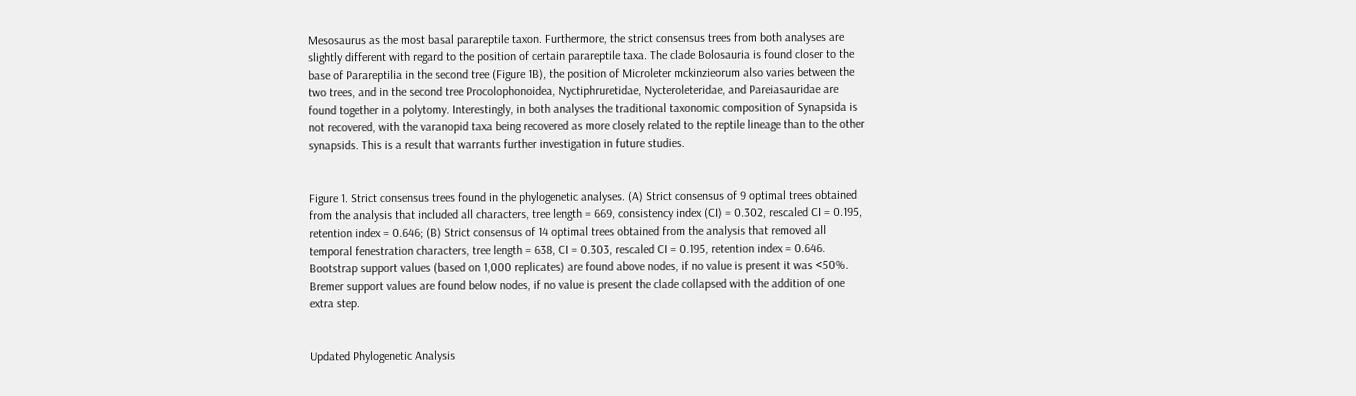Mesosaurus as the most basal parareptile taxon. Furthermore, the strict consensus trees from both analyses are slightly different with regard to the position of certain parareptile taxa. The clade Bolosauria is found closer to the base of Parareptilia in the second tree (Figure 1B), the position of Microleter mckinzieorum also varies between the two trees, and in the second tree Procolophonoidea, Nyctiphruretidae, Nycteroleteridae, and Pareiasauridae are found together in a polytomy. Interestingly, in both analyses the traditional taxonomic composition of Synapsida is not recovered, with the varanopid taxa being recovered as more closely related to the reptile lineage than to the other synapsids. This is a result that warrants further investigation in future studies.


Figure 1. Strict consensus trees found in the phylogenetic analyses. (A) Strict consensus of 9 optimal trees obtained from the analysis that included all characters, tree length = 669, consistency index (CI) = 0.302, rescaled CI = 0.195, retention index = 0.646; (B) Strict consensus of 14 optimal trees obtained from the analysis that removed all temporal fenestration characters, tree length = 638, CI = 0.303, rescaled CI = 0.195, retention index = 0.646. Bootstrap support values (based on 1,000 replicates) are found above nodes, if no value is present it was <50%. Bremer support values are found below nodes, if no value is present the clade collapsed with the addition of one extra step.


Updated Phylogenetic Analysis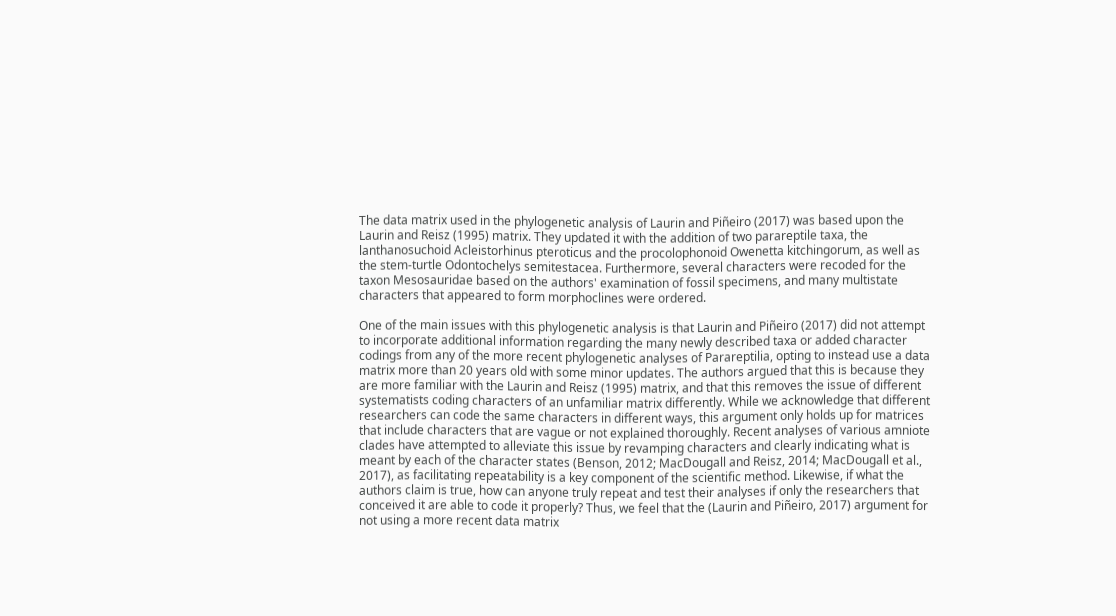The data matrix used in the phylogenetic analysis of Laurin and Piñeiro (2017) was based upon the Laurin and Reisz (1995) matrix. They updated it with the addition of two parareptile taxa, the lanthanosuchoid Acleistorhinus pteroticus and the procolophonoid Owenetta kitchingorum, as well as the stem-turtle Odontochelys semitestacea. Furthermore, several characters were recoded for the taxon Mesosauridae based on the authors' examination of fossil specimens, and many multistate characters that appeared to form morphoclines were ordered.

One of the main issues with this phylogenetic analysis is that Laurin and Piñeiro (2017) did not attempt to incorporate additional information regarding the many newly described taxa or added character codings from any of the more recent phylogenetic analyses of Parareptilia, opting to instead use a data matrix more than 20 years old with some minor updates. The authors argued that this is because they are more familiar with the Laurin and Reisz (1995) matrix, and that this removes the issue of different systematists coding characters of an unfamiliar matrix differently. While we acknowledge that different researchers can code the same characters in different ways, this argument only holds up for matrices that include characters that are vague or not explained thoroughly. Recent analyses of various amniote clades have attempted to alleviate this issue by revamping characters and clearly indicating what is meant by each of the character states (Benson, 2012; MacDougall and Reisz, 2014; MacDougall et al., 2017), as facilitating repeatability is a key component of the scientific method. Likewise, if what the authors claim is true, how can anyone truly repeat and test their analyses if only the researchers that conceived it are able to code it properly? Thus, we feel that the (Laurin and Piñeiro, 2017) argument for not using a more recent data matrix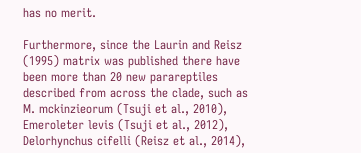has no merit.

Furthermore, since the Laurin and Reisz (1995) matrix was published there have been more than 20 new parareptiles described from across the clade, such as M. mckinzieorum (Tsuji et al., 2010), Emeroleter levis (Tsuji et al., 2012), Delorhynchus cifelli (Reisz et al., 2014),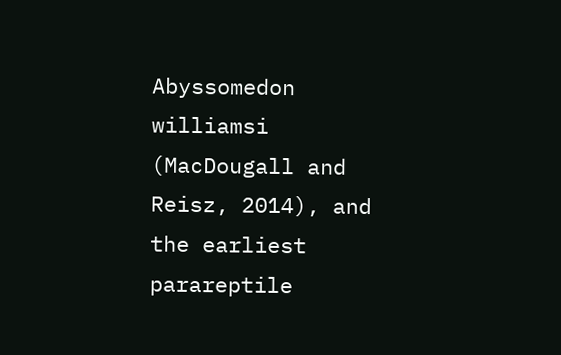Abyssomedon williamsi (MacDougall and Reisz, 2014), and the earliest parareptile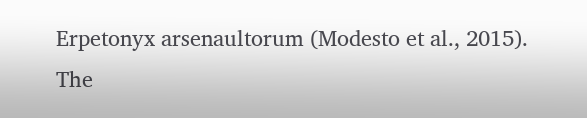Erpetonyx arsenaultorum (Modesto et al., 2015). The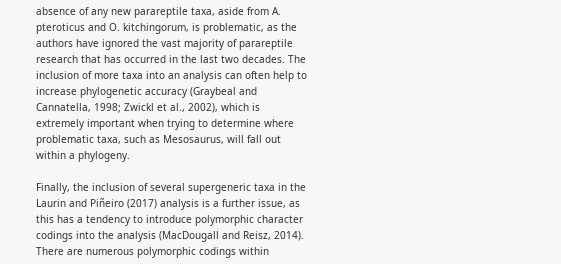absence of any new parareptile taxa, aside from A. pteroticus and O. kitchingorum, is problematic, as the authors have ignored the vast majority of parareptile research that has occurred in the last two decades. The inclusion of more taxa into an analysis can often help to increase phylogenetic accuracy (Graybeal and Cannatella, 1998; Zwickl et al., 2002), which is extremely important when trying to determine where problematic taxa, such as Mesosaurus, will fall out within a phylogeny.

Finally, the inclusion of several supergeneric taxa in the Laurin and Piñeiro (2017) analysis is a further issue, as this has a tendency to introduce polymorphic character codings into the analysis (MacDougall and Reisz, 2014). There are numerous polymorphic codings within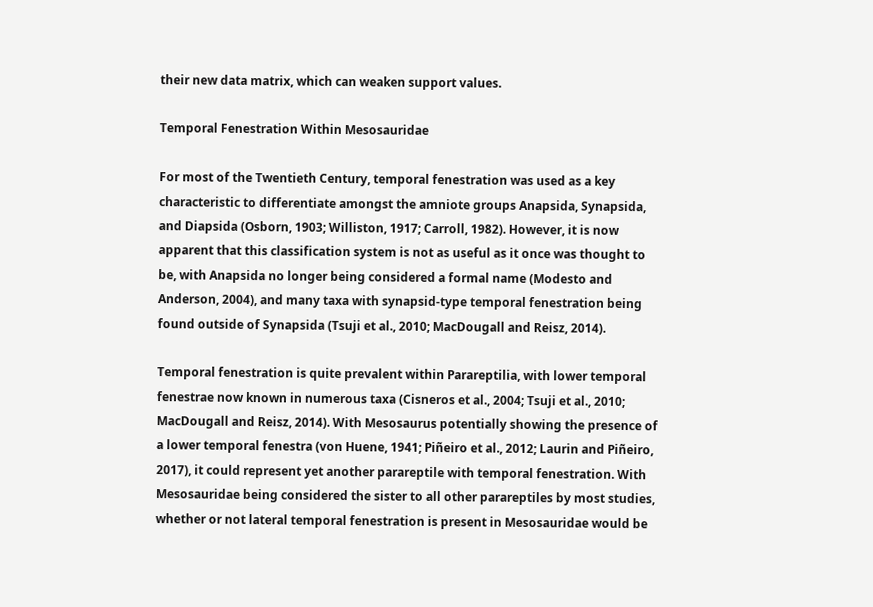their new data matrix, which can weaken support values.

Temporal Fenestration Within Mesosauridae

For most of the Twentieth Century, temporal fenestration was used as a key characteristic to differentiate amongst the amniote groups Anapsida, Synapsida, and Diapsida (Osborn, 1903; Williston, 1917; Carroll, 1982). However, it is now apparent that this classification system is not as useful as it once was thought to be, with Anapsida no longer being considered a formal name (Modesto and Anderson, 2004), and many taxa with synapsid-type temporal fenestration being found outside of Synapsida (Tsuji et al., 2010; MacDougall and Reisz, 2014).

Temporal fenestration is quite prevalent within Parareptilia, with lower temporal fenestrae now known in numerous taxa (Cisneros et al., 2004; Tsuji et al., 2010; MacDougall and Reisz, 2014). With Mesosaurus potentially showing the presence of a lower temporal fenestra (von Huene, 1941; Piñeiro et al., 2012; Laurin and Piñeiro, 2017), it could represent yet another parareptile with temporal fenestration. With Mesosauridae being considered the sister to all other parareptiles by most studies, whether or not lateral temporal fenestration is present in Mesosauridae would be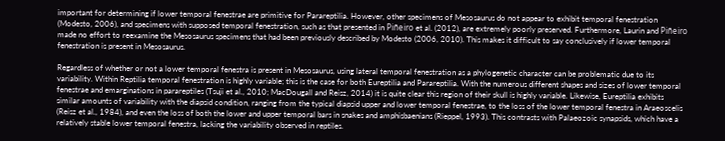important for determining if lower temporal fenestrae are primitive for Parareptilia. However, other specimens of Mesosaurus do not appear to exhibit temporal fenestration (Modesto, 2006), and specimens with supposed temporal fenestration, such as that presented in Piñeiro et al. (2012), are extremely poorly preserved. Furthermore, Laurin and Piñeiro made no effort to reexamine the Mesosaurus specimens that had been previously described by Modesto (2006, 2010). This makes it difficult to say conclusively if lower temporal fenestration is present in Mesosaurus.

Regardless of whether or not a lower temporal fenestra is present in Mesosaurus, using lateral temporal fenestration as a phylogenetic character can be problematic due to its variability. Within Reptilia temporal fenestration is highly variable; this is the case for both Eureptilia and Parareptilia. With the numerous different shapes and sizes of lower temporal fenestrae and emarginations in parareptiles (Tsuji et al., 2010; MacDougall and Reisz, 2014) it is quite clear this region of their skull is highly variable. Likewise, Eureptilia exhibits similar amounts of variability with the diapsid condition, ranging from the typical diapsid upper and lower temporal fenestrae, to the loss of the lower temporal fenestra in Araeoscelis (Reisz et al., 1984), and even the loss of both the lower and upper temporal bars in snakes and amphisbaenians (Rieppel, 1993). This contrasts with Palaeozoic synapsids, which have a relatively stable lower temporal fenestra, lacking the variability observed in reptiles.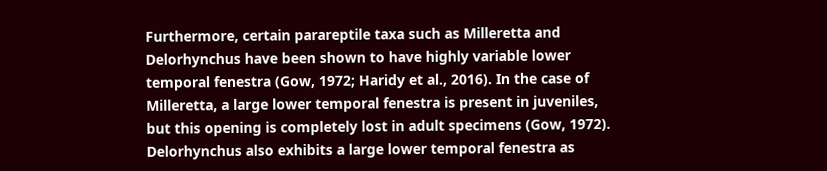Furthermore, certain parareptile taxa such as Milleretta and Delorhynchus have been shown to have highly variable lower temporal fenestra (Gow, 1972; Haridy et al., 2016). In the case of Milleretta, a large lower temporal fenestra is present in juveniles, but this opening is completely lost in adult specimens (Gow, 1972). Delorhynchus also exhibits a large lower temporal fenestra as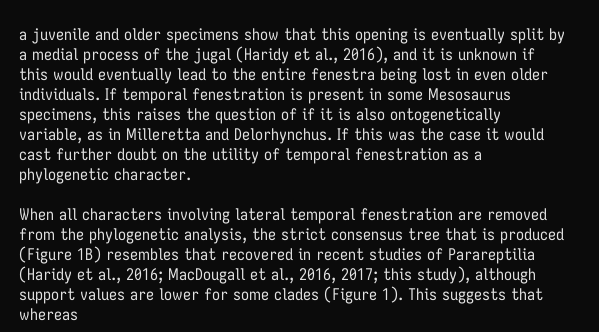a juvenile and older specimens show that this opening is eventually split by a medial process of the jugal (Haridy et al., 2016), and it is unknown if this would eventually lead to the entire fenestra being lost in even older individuals. If temporal fenestration is present in some Mesosaurus specimens, this raises the question of if it is also ontogenetically variable, as in Milleretta and Delorhynchus. If this was the case it would cast further doubt on the utility of temporal fenestration as a phylogenetic character.

When all characters involving lateral temporal fenestration are removed from the phylogenetic analysis, the strict consensus tree that is produced (Figure 1B) resembles that recovered in recent studies of Parareptilia (Haridy et al., 2016; MacDougall et al., 2016, 2017; this study), although support values are lower for some clades (Figure 1). This suggests that whereas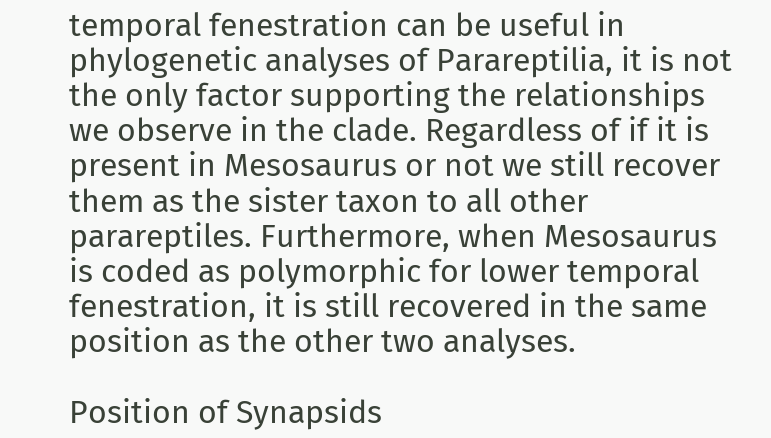temporal fenestration can be useful in phylogenetic analyses of Parareptilia, it is not the only factor supporting the relationships we observe in the clade. Regardless of if it is present in Mesosaurus or not we still recover them as the sister taxon to all other parareptiles. Furthermore, when Mesosaurus is coded as polymorphic for lower temporal fenestration, it is still recovered in the same position as the other two analyses.

Position of Synapsids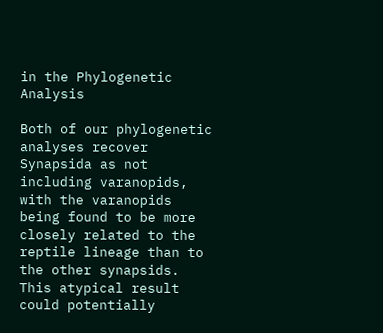in the Phylogenetic Analysis

Both of our phylogenetic analyses recover Synapsida as not including varanopids, with the varanopids being found to be more closely related to the reptile lineage than to the other synapsids. This atypical result could potentially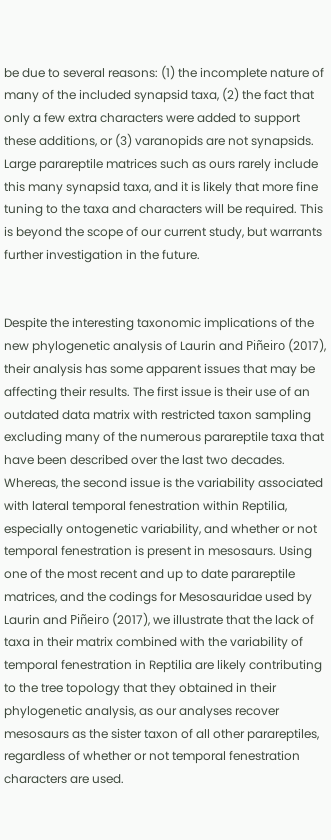be due to several reasons: (1) the incomplete nature of many of the included synapsid taxa, (2) the fact that only a few extra characters were added to support these additions, or (3) varanopids are not synapsids. Large parareptile matrices such as ours rarely include this many synapsid taxa, and it is likely that more fine tuning to the taxa and characters will be required. This is beyond the scope of our current study, but warrants further investigation in the future.


Despite the interesting taxonomic implications of the new phylogenetic analysis of Laurin and Piñeiro (2017), their analysis has some apparent issues that may be affecting their results. The first issue is their use of an outdated data matrix with restricted taxon sampling excluding many of the numerous parareptile taxa that have been described over the last two decades. Whereas, the second issue is the variability associated with lateral temporal fenestration within Reptilia, especially ontogenetic variability, and whether or not temporal fenestration is present in mesosaurs. Using one of the most recent and up to date parareptile matrices, and the codings for Mesosauridae used by Laurin and Piñeiro (2017), we illustrate that the lack of taxa in their matrix combined with the variability of temporal fenestration in Reptilia are likely contributing to the tree topology that they obtained in their phylogenetic analysis, as our analyses recover mesosaurs as the sister taxon of all other parareptiles, regardless of whether or not temporal fenestration characters are used.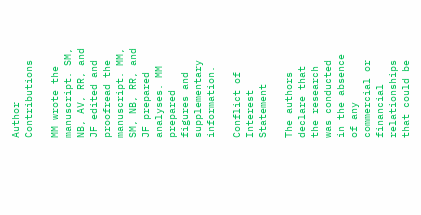Author Contributions

MM wrote the manuscript. SM, NB, AV, RR, and JF edited and proofread the manuscript. MM, SM, NB, RR, and JF prepared analyses. MM prepared figures and supplementary information.

Conflict of Interest Statement

The authors declare that the research was conducted in the absence of any commercial or financial relationships that could be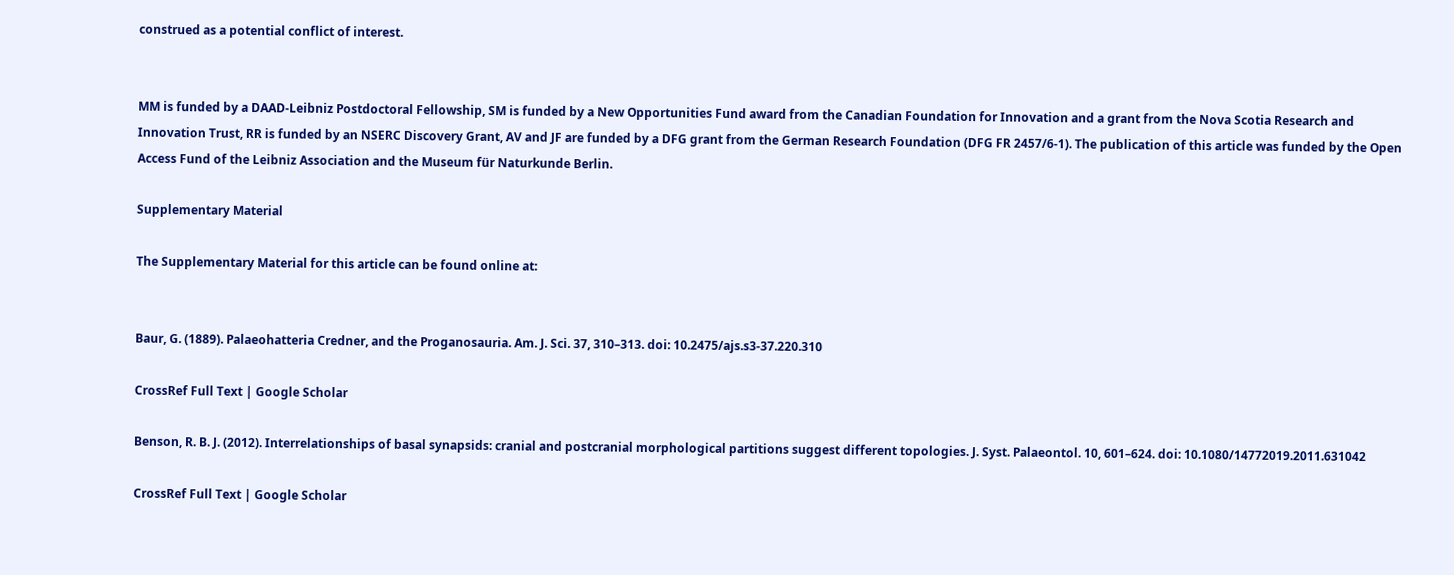construed as a potential conflict of interest.


MM is funded by a DAAD-Leibniz Postdoctoral Fellowship, SM is funded by a New Opportunities Fund award from the Canadian Foundation for Innovation and a grant from the Nova Scotia Research and Innovation Trust, RR is funded by an NSERC Discovery Grant, AV and JF are funded by a DFG grant from the German Research Foundation (DFG FR 2457/6-1). The publication of this article was funded by the Open Access Fund of the Leibniz Association and the Museum für Naturkunde Berlin.

Supplementary Material

The Supplementary Material for this article can be found online at:


Baur, G. (1889). Palaeohatteria Credner, and the Proganosauria. Am. J. Sci. 37, 310–313. doi: 10.2475/ajs.s3-37.220.310

CrossRef Full Text | Google Scholar

Benson, R. B. J. (2012). Interrelationships of basal synapsids: cranial and postcranial morphological partitions suggest different topologies. J. Syst. Palaeontol. 10, 601–624. doi: 10.1080/14772019.2011.631042

CrossRef Full Text | Google Scholar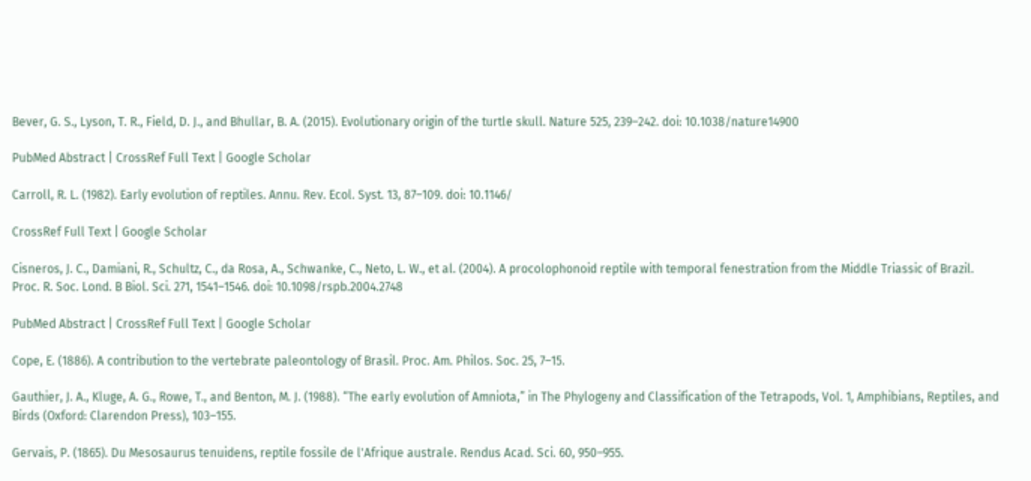Bever, G. S., Lyson, T. R., Field, D. J., and Bhullar, B. A. (2015). Evolutionary origin of the turtle skull. Nature 525, 239–242. doi: 10.1038/nature14900

PubMed Abstract | CrossRef Full Text | Google Scholar

Carroll, R. L. (1982). Early evolution of reptiles. Annu. Rev. Ecol. Syst. 13, 87–109. doi: 10.1146/

CrossRef Full Text | Google Scholar

Cisneros, J. C., Damiani, R., Schultz, C., da Rosa, A., Schwanke, C., Neto, L. W., et al. (2004). A procolophonoid reptile with temporal fenestration from the Middle Triassic of Brazil. Proc. R. Soc. Lond. B Biol. Sci. 271, 1541–1546. doi: 10.1098/rspb.2004.2748

PubMed Abstract | CrossRef Full Text | Google Scholar

Cope, E. (1886). A contribution to the vertebrate paleontology of Brasil. Proc. Am. Philos. Soc. 25, 7–15.

Gauthier, J. A., Kluge, A. G., Rowe, T., and Benton, M. J. (1988). “The early evolution of Amniota,” in The Phylogeny and Classification of the Tetrapods, Vol. 1, Amphibians, Reptiles, and Birds (Oxford: Clarendon Press), 103–155.

Gervais, P. (1865). Du Mesosaurus tenuidens, reptile fossile de l'Afrique australe. Rendus Acad. Sci. 60, 950–955.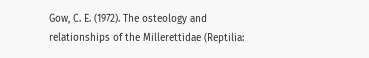Gow, C. E. (1972). The osteology and relationships of the Millerettidae (Reptilia: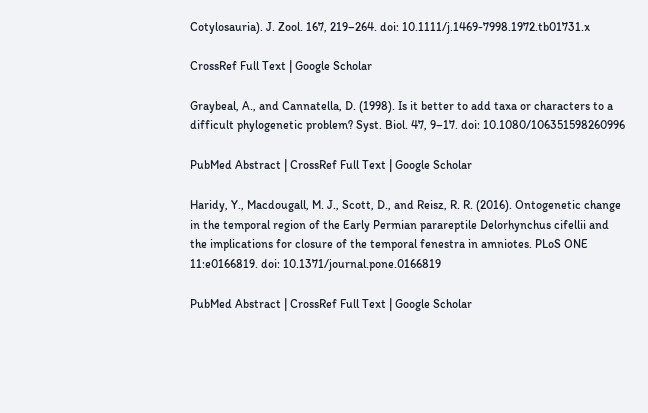Cotylosauria). J. Zool. 167, 219–264. doi: 10.1111/j.1469-7998.1972.tb01731.x

CrossRef Full Text | Google Scholar

Graybeal, A., and Cannatella, D. (1998). Is it better to add taxa or characters to a difficult phylogenetic problem? Syst. Biol. 47, 9–17. doi: 10.1080/106351598260996

PubMed Abstract | CrossRef Full Text | Google Scholar

Haridy, Y., Macdougall, M. J., Scott, D., and Reisz, R. R. (2016). Ontogenetic change in the temporal region of the Early Permian parareptile Delorhynchus cifellii and the implications for closure of the temporal fenestra in amniotes. PLoS ONE 11:e0166819. doi: 10.1371/journal.pone.0166819

PubMed Abstract | CrossRef Full Text | Google Scholar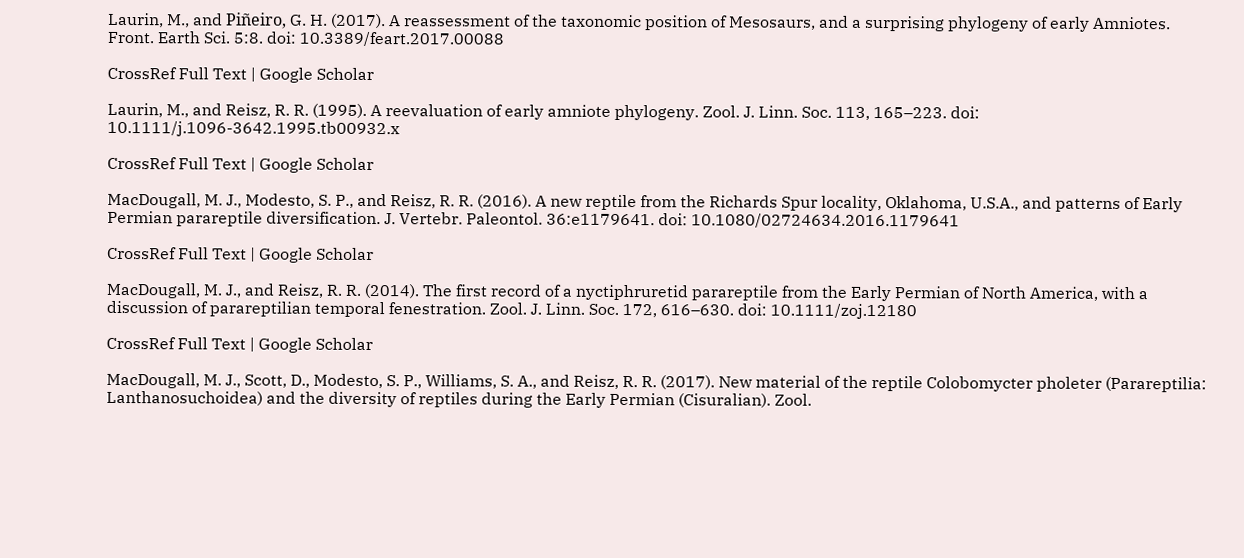Laurin, M., and Piñeiro, G. H. (2017). A reassessment of the taxonomic position of Mesosaurs, and a surprising phylogeny of early Amniotes. Front. Earth Sci. 5:8. doi: 10.3389/feart.2017.00088

CrossRef Full Text | Google Scholar

Laurin, M., and Reisz, R. R. (1995). A reevaluation of early amniote phylogeny. Zool. J. Linn. Soc. 113, 165–223. doi: 10.1111/j.1096-3642.1995.tb00932.x

CrossRef Full Text | Google Scholar

MacDougall, M. J., Modesto, S. P., and Reisz, R. R. (2016). A new reptile from the Richards Spur locality, Oklahoma, U.S.A., and patterns of Early Permian parareptile diversification. J. Vertebr. Paleontol. 36:e1179641. doi: 10.1080/02724634.2016.1179641

CrossRef Full Text | Google Scholar

MacDougall, M. J., and Reisz, R. R. (2014). The first record of a nyctiphruretid parareptile from the Early Permian of North America, with a discussion of parareptilian temporal fenestration. Zool. J. Linn. Soc. 172, 616–630. doi: 10.1111/zoj.12180

CrossRef Full Text | Google Scholar

MacDougall, M. J., Scott, D., Modesto, S. P., Williams, S. A., and Reisz, R. R. (2017). New material of the reptile Colobomycter pholeter (Parareptilia: Lanthanosuchoidea) and the diversity of reptiles during the Early Permian (Cisuralian). Zool.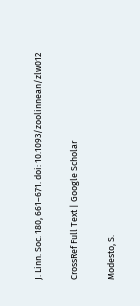J. Linn. Soc. 180, 661–671. doi: 10.1093/zoolinnean/zlw012

CrossRef Full Text | Google Scholar

Modesto, S.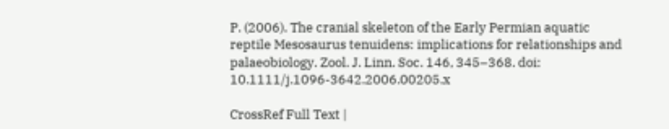P. (2006). The cranial skeleton of the Early Permian aquatic reptile Mesosaurus tenuidens: implications for relationships and palaeobiology. Zool. J. Linn. Soc. 146, 345–368. doi: 10.1111/j.1096-3642.2006.00205.x

CrossRef Full Text |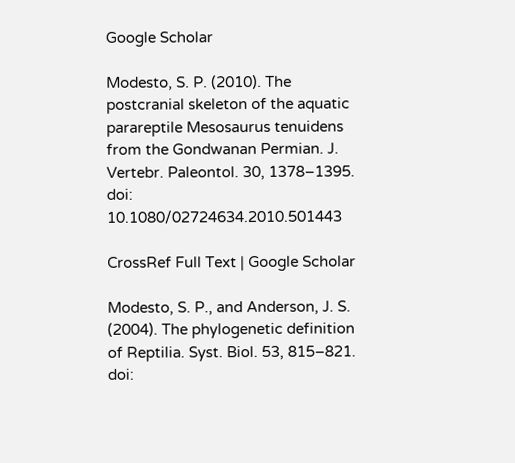Google Scholar

Modesto, S. P. (2010). The postcranial skeleton of the aquatic parareptile Mesosaurus tenuidens from the Gondwanan Permian. J. Vertebr. Paleontol. 30, 1378–1395. doi: 10.1080/02724634.2010.501443

CrossRef Full Text | Google Scholar

Modesto, S. P., and Anderson, J. S. (2004). The phylogenetic definition of Reptilia. Syst. Biol. 53, 815–821. doi: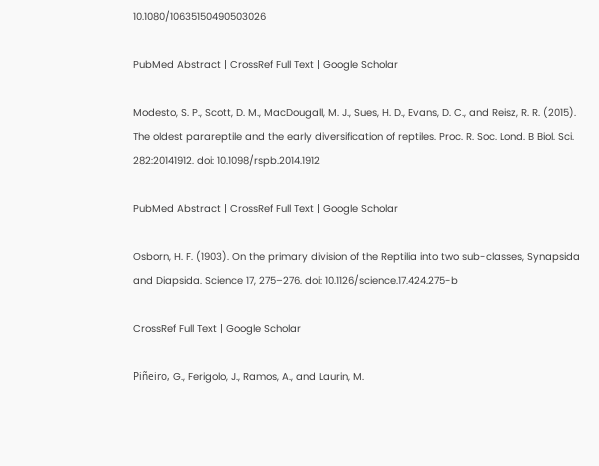10.1080/10635150490503026

PubMed Abstract | CrossRef Full Text | Google Scholar

Modesto, S. P., Scott, D. M., MacDougall, M. J., Sues, H. D., Evans, D. C., and Reisz, R. R. (2015). The oldest parareptile and the early diversification of reptiles. Proc. R. Soc. Lond. B Biol. Sci. 282:20141912. doi: 10.1098/rspb.2014.1912

PubMed Abstract | CrossRef Full Text | Google Scholar

Osborn, H. F. (1903). On the primary division of the Reptilia into two sub-classes, Synapsida and Diapsida. Science 17, 275–276. doi: 10.1126/science.17.424.275-b

CrossRef Full Text | Google Scholar

Piñeiro, G., Ferigolo, J., Ramos, A., and Laurin, M.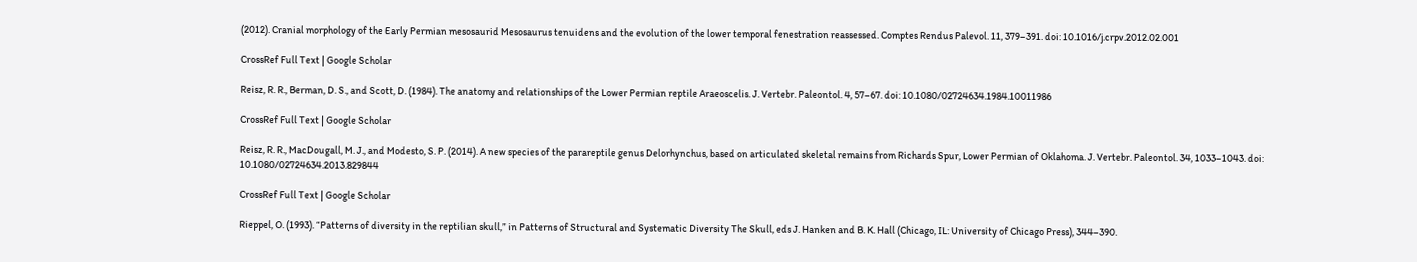(2012). Cranial morphology of the Early Permian mesosaurid Mesosaurus tenuidens and the evolution of the lower temporal fenestration reassessed. Comptes Rendus Palevol. 11, 379–391. doi: 10.1016/j.crpv.2012.02.001

CrossRef Full Text | Google Scholar

Reisz, R. R., Berman, D. S., and Scott, D. (1984). The anatomy and relationships of the Lower Permian reptile Araeoscelis. J. Vertebr. Paleontol. 4, 57–67. doi: 10.1080/02724634.1984.10011986

CrossRef Full Text | Google Scholar

Reisz, R. R., MacDougall, M. J., and Modesto, S. P. (2014). A new species of the parareptile genus Delorhynchus, based on articulated skeletal remains from Richards Spur, Lower Permian of Oklahoma. J. Vertebr. Paleontol. 34, 1033–1043. doi: 10.1080/02724634.2013.829844

CrossRef Full Text | Google Scholar

Rieppel, O. (1993). “Patterns of diversity in the reptilian skull,” in Patterns of Structural and Systematic Diversity The Skull, eds J. Hanken and B. K. Hall (Chicago, IL: University of Chicago Press), 344–390.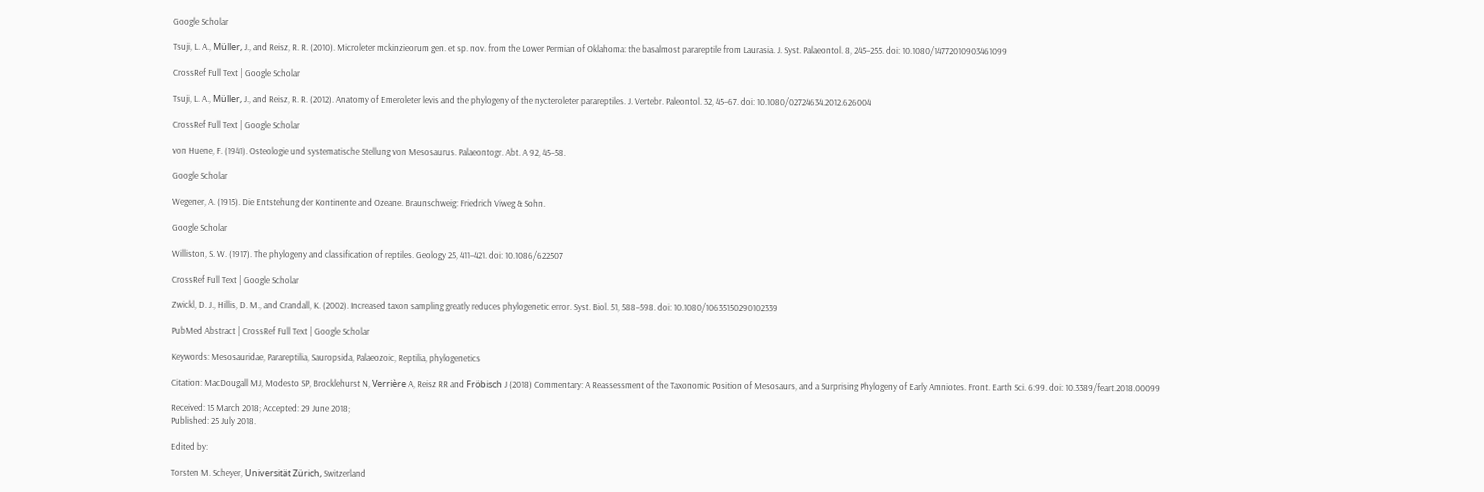Google Scholar

Tsuji, L. A., Müller, J., and Reisz, R. R. (2010). Microleter mckinzieorum gen. et sp. nov. from the Lower Permian of Oklahoma: the basalmost parareptile from Laurasia. J. Syst. Palaeontol. 8, 245–255. doi: 10.1080/14772010903461099

CrossRef Full Text | Google Scholar

Tsuji, L. A., Müller, J., and Reisz, R. R. (2012). Anatomy of Emeroleter levis and the phylogeny of the nycteroleter parareptiles. J. Vertebr. Paleontol. 32, 45–67. doi: 10.1080/02724634.2012.626004

CrossRef Full Text | Google Scholar

von Huene, F. (1941). Osteologie und systematische Stellung von Mesosaurus. Palaeontogr. Abt. A 92, 45–58.

Google Scholar

Wegener, A. (1915). Die Entstehung der Kontinente and Ozeane. Braunschweig: Friedrich Viweg & Sohn.

Google Scholar

Williston, S. W. (1917). The phylogeny and classification of reptiles. Geology 25, 411–421. doi: 10.1086/622507

CrossRef Full Text | Google Scholar

Zwickl, D. J., Hillis, D. M., and Crandall, K. (2002). Increased taxon sampling greatly reduces phylogenetic error. Syst. Biol. 51, 588–598. doi: 10.1080/10635150290102339

PubMed Abstract | CrossRef Full Text | Google Scholar

Keywords: Mesosauridae, Parareptilia, Sauropsida, Palaeozoic, Reptilia, phylogenetics

Citation: MacDougall MJ, Modesto SP, Brocklehurst N, Verrière A, Reisz RR and Fröbisch J (2018) Commentary: A Reassessment of the Taxonomic Position of Mesosaurs, and a Surprising Phylogeny of Early Amniotes. Front. Earth Sci. 6:99. doi: 10.3389/feart.2018.00099

Received: 15 March 2018; Accepted: 29 June 2018;
Published: 25 July 2018.

Edited by:

Torsten M. Scheyer, Universität Zürich, Switzerland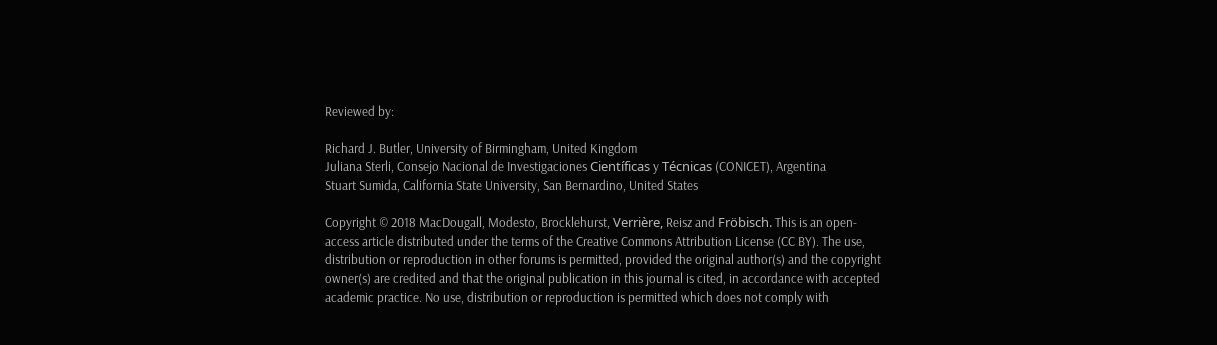Reviewed by:

Richard J. Butler, University of Birmingham, United Kingdom
Juliana Sterli, Consejo Nacional de Investigaciones Científicas y Técnicas (CONICET), Argentina
Stuart Sumida, California State University, San Bernardino, United States

Copyright © 2018 MacDougall, Modesto, Brocklehurst, Verrière, Reisz and Fröbisch. This is an open-access article distributed under the terms of the Creative Commons Attribution License (CC BY). The use, distribution or reproduction in other forums is permitted, provided the original author(s) and the copyright owner(s) are credited and that the original publication in this journal is cited, in accordance with accepted academic practice. No use, distribution or reproduction is permitted which does not comply with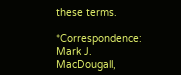these terms.

*Correspondence: Mark J. MacDougall,